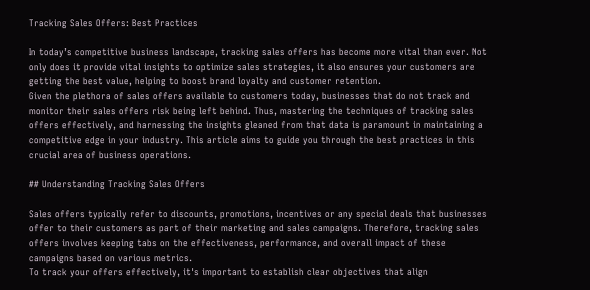Tracking Sales Offers: Best Practices

In today’s competitive business landscape, tracking sales offers has become more vital than ever. Not only does it provide vital insights to optimize sales strategies, it also ensures your customers are getting the best value, helping to boost brand loyalty and customer retention.
Given the plethora of sales offers available to customers today, businesses that do not track and monitor their sales offers risk being left behind. Thus, mastering the techniques of tracking sales offers effectively, and harnessing the insights gleaned from that data is paramount in maintaining a competitive edge in your industry. This article aims to guide you through the best practices in this crucial area of business operations.

## Understanding Tracking Sales Offers

Sales offers typically refer to discounts, promotions, incentives or any special deals that businesses offer to their customers as part of their marketing and sales campaigns. Therefore, tracking sales offers involves keeping tabs on the effectiveness, performance, and overall impact of these campaigns based on various metrics.
To track your offers effectively, it's important to establish clear objectives that align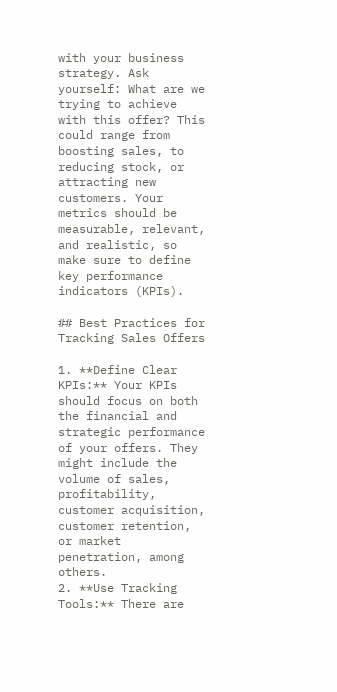with your business strategy. Ask yourself: What are we trying to achieve with this offer? This could range from boosting sales, to reducing stock, or attracting new customers. Your metrics should be measurable, relevant, and realistic, so make sure to define key performance indicators (KPIs).

## Best Practices for Tracking Sales Offers

1. **Define Clear KPIs:** Your KPIs should focus on both the financial and strategic performance of your offers. They might include the volume of sales, profitability, customer acquisition, customer retention, or market penetration, among others.
2. **Use Tracking Tools:** There are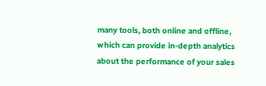many tools, both online and offline, which can provide in-depth analytics about the performance of your sales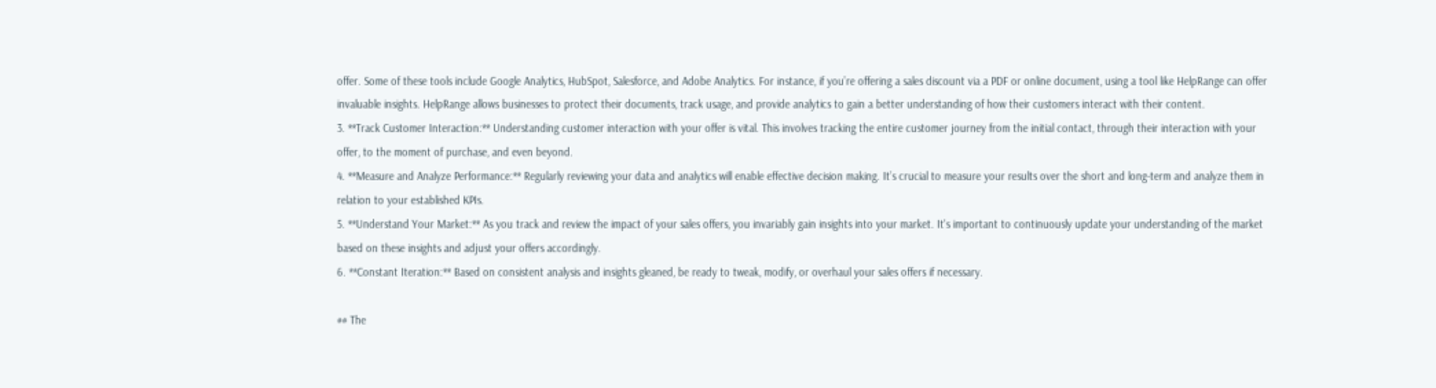offer. Some of these tools include Google Analytics, HubSpot, Salesforce, and Adobe Analytics. For instance, if you’re offering a sales discount via a PDF or online document, using a tool like HelpRange can offer invaluable insights. HelpRange allows businesses to protect their documents, track usage, and provide analytics to gain a better understanding of how their customers interact with their content.
3. **Track Customer Interaction:** Understanding customer interaction with your offer is vital. This involves tracking the entire customer journey from the initial contact, through their interaction with your offer, to the moment of purchase, and even beyond.
4. **Measure and Analyze Performance:** Regularly reviewing your data and analytics will enable effective decision making. It’s crucial to measure your results over the short and long-term and analyze them in relation to your established KPIs.
5. **Understand Your Market:** As you track and review the impact of your sales offers, you invariably gain insights into your market. It's important to continuously update your understanding of the market based on these insights and adjust your offers accordingly.
6. **Constant Iteration:** Based on consistent analysis and insights gleaned, be ready to tweak, modify, or overhaul your sales offers if necessary.

## The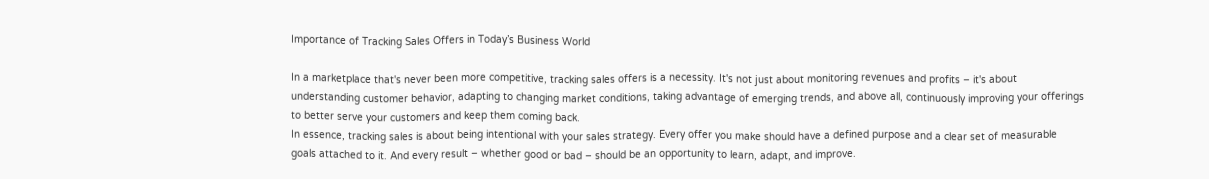Importance of Tracking Sales Offers in Today’s Business World

In a marketplace that's never been more competitive, tracking sales offers is a necessity. It's not just about monitoring revenues and profits – it's about understanding customer behavior, adapting to changing market conditions, taking advantage of emerging trends, and above all, continuously improving your offerings to better serve your customers and keep them coming back.
In essence, tracking sales is about being intentional with your sales strategy. Every offer you make should have a defined purpose and a clear set of measurable goals attached to it. And every result – whether good or bad – should be an opportunity to learn, adapt, and improve.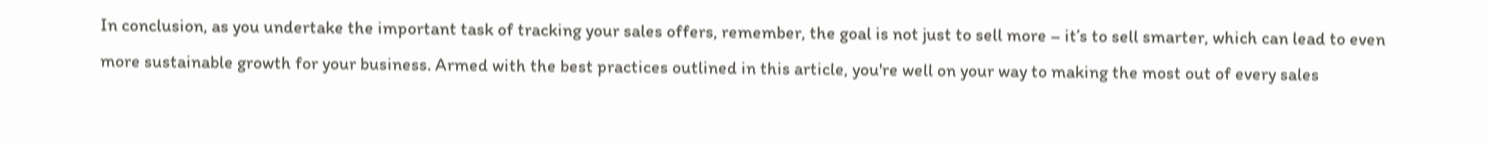In conclusion, as you undertake the important task of tracking your sales offers, remember, the goal is not just to sell more – it’s to sell smarter, which can lead to even more sustainable growth for your business. Armed with the best practices outlined in this article, you're well on your way to making the most out of every sales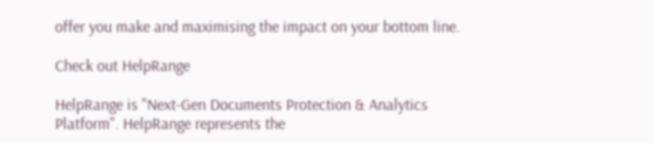offer you make and maximising the impact on your bottom line.

Check out HelpRange

HelpRange is "Next-Gen Documents Protection & Analytics Platform". HelpRange represents the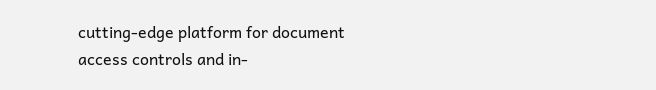cutting-edge platform for document access controls and in-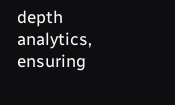depth analytics, ensuring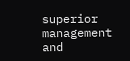superior management and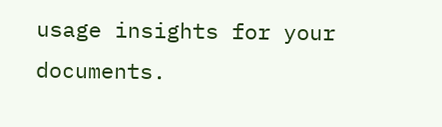usage insights for your documents.